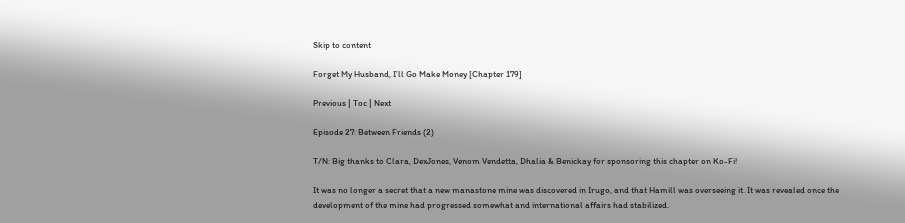Skip to content

Forget My Husband, I’ll Go Make Money [Chapter 179]

Previous | Toc | Next

Episode 27: Between Friends (2)

T/N: Big thanks to Clara, DexJones, Venom Vendetta, Dhalia & Benickay for sponsoring this chapter on Ko-Fi!

It was no longer a secret that a new manastone mine was discovered in Irugo, and that Hamill was overseeing it. It was revealed once the development of the mine had progressed somewhat and international affairs had stabilized.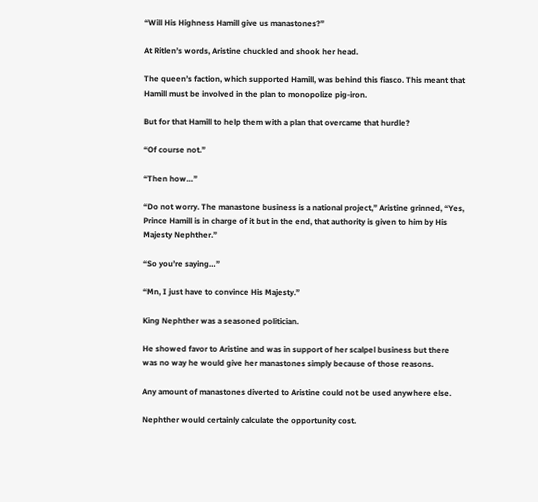“Will His Highness Hamill give us manastones?”

At Ritlen’s words, Aristine chuckled and shook her head.

The queen’s faction, which supported Hamill, was behind this fiasco. This meant that Hamill must be involved in the plan to monopolize pig-iron.

But for that Hamill to help them with a plan that overcame that hurdle?

“Of course not.”

“Then how…”

“Do not worry. The manastone business is a national project,” Aristine grinned, “Yes, Prince Hamill is in charge of it but in the end, that authority is given to him by His Majesty Nephther.”

“So you’re saying…”

“Mn, I just have to convince His Majesty.”

King Nephther was a seasoned politician.

He showed favor to Aristine and was in support of her scalpel business but there was no way he would give her manastones simply because of those reasons.

Any amount of manastones diverted to Aristine could not be used anywhere else.

Nephther would certainly calculate the opportunity cost.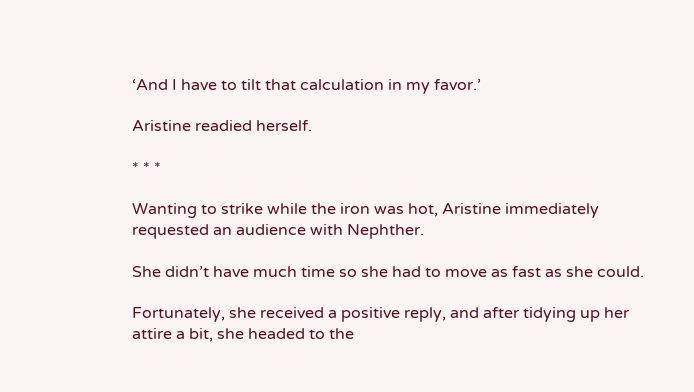‘And I have to tilt that calculation in my favor.’

Aristine readied herself.

* * *

Wanting to strike while the iron was hot, Aristine immediately requested an audience with Nephther.

She didn’t have much time so she had to move as fast as she could.

Fortunately, she received a positive reply, and after tidying up her attire a bit, she headed to the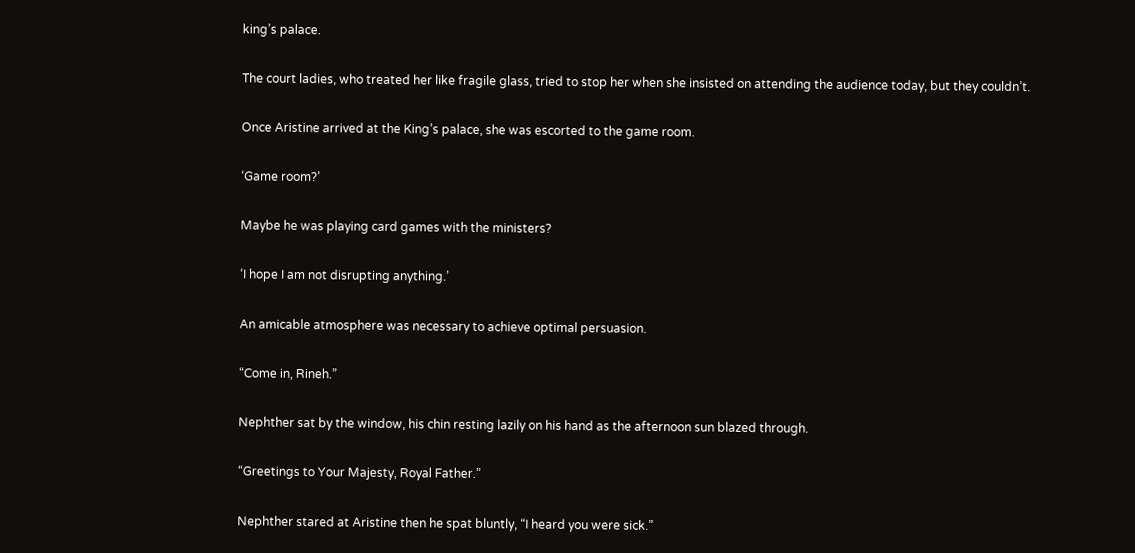king’s palace.

The court ladies, who treated her like fragile glass, tried to stop her when she insisted on attending the audience today, but they couldn’t.

Once Aristine arrived at the King’s palace, she was escorted to the game room.

‘Game room?’

Maybe he was playing card games with the ministers?

‘I hope I am not disrupting anything.’

An amicable atmosphere was necessary to achieve optimal persuasion.

“Come in, Rineh.”

Nephther sat by the window, his chin resting lazily on his hand as the afternoon sun blazed through.

“Greetings to Your Majesty, Royal Father.”

Nephther stared at Aristine then he spat bluntly, “I heard you were sick.”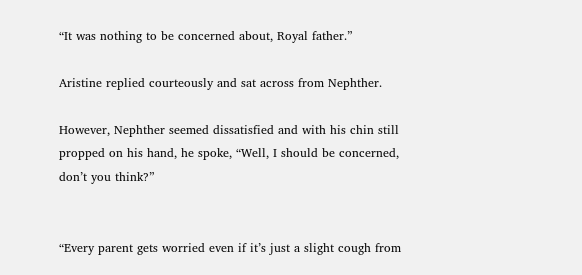“It was nothing to be concerned about, Royal father.”

Aristine replied courteously and sat across from Nephther.

However, Nephther seemed dissatisfied and with his chin still propped on his hand, he spoke, “Well, I should be concerned, don’t you think?”


“Every parent gets worried even if it’s just a slight cough from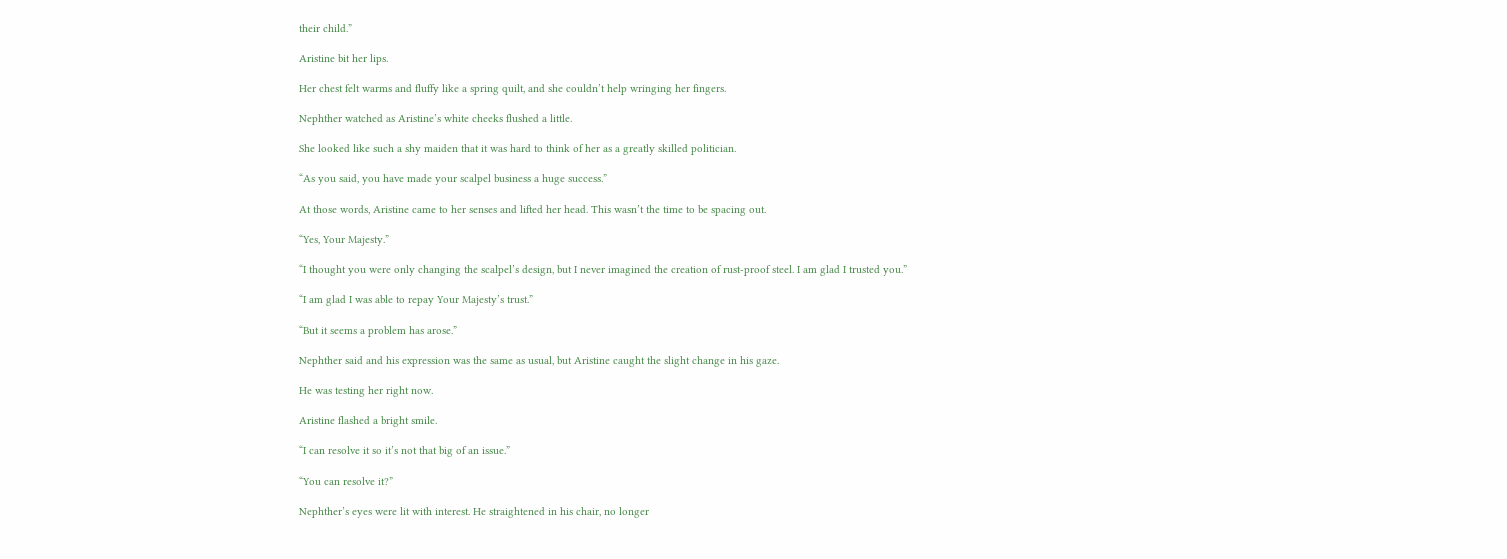their child.”

Aristine bit her lips.

Her chest felt warms and fluffy like a spring quilt, and she couldn’t help wringing her fingers.

Nephther watched as Aristine’s white cheeks flushed a little.

She looked like such a shy maiden that it was hard to think of her as a greatly skilled politician.

“As you said, you have made your scalpel business a huge success.”

At those words, Aristine came to her senses and lifted her head. This wasn’t the time to be spacing out.

“Yes, Your Majesty.”

“I thought you were only changing the scalpel’s design, but I never imagined the creation of rust-proof steel. I am glad I trusted you.”

“I am glad I was able to repay Your Majesty’s trust.”

“But it seems a problem has arose.”

Nephther said and his expression was the same as usual, but Aristine caught the slight change in his gaze.

He was testing her right now.

Aristine flashed a bright smile.

“I can resolve it so it’s not that big of an issue.”

“You can resolve it?”

Nephther’s eyes were lit with interest. He straightened in his chair, no longer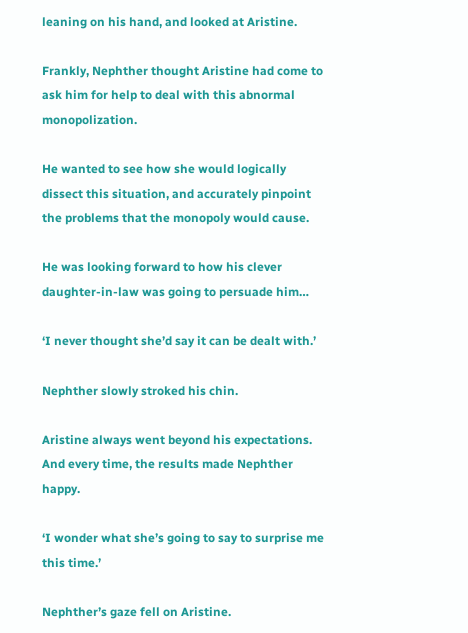leaning on his hand, and looked at Aristine.

Frankly, Nephther thought Aristine had come to ask him for help to deal with this abnormal monopolization.

He wanted to see how she would logically dissect this situation, and accurately pinpoint the problems that the monopoly would cause.

He was looking forward to how his clever daughter-in-law was going to persuade him…

‘I never thought she’d say it can be dealt with.’

Nephther slowly stroked his chin.

Aristine always went beyond his expectations. And every time, the results made Nephther happy.

‘I wonder what she’s going to say to surprise me this time.’

Nephther’s gaze fell on Aristine.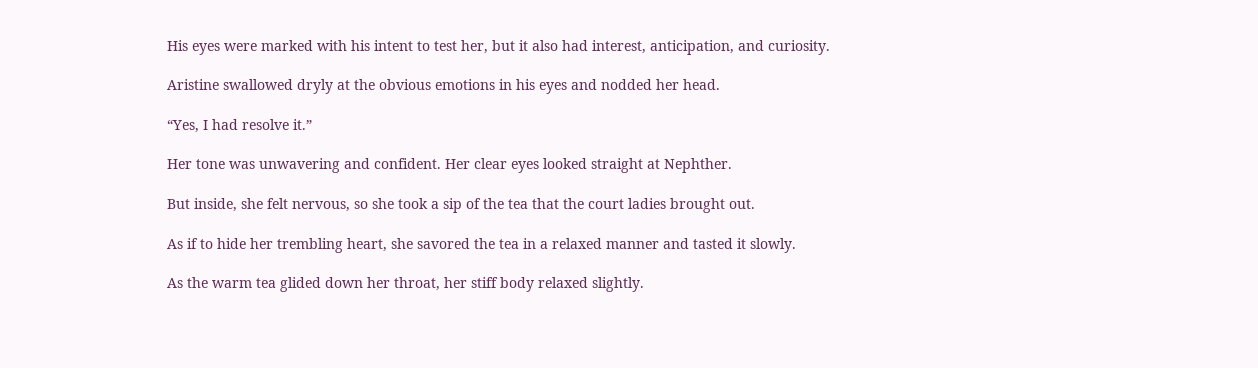His eyes were marked with his intent to test her, but it also had interest, anticipation, and curiosity.

Aristine swallowed dryly at the obvious emotions in his eyes and nodded her head.

“Yes, I had resolve it.”

Her tone was unwavering and confident. Her clear eyes looked straight at Nephther.

But inside, she felt nervous, so she took a sip of the tea that the court ladies brought out.

As if to hide her trembling heart, she savored the tea in a relaxed manner and tasted it slowly.

As the warm tea glided down her throat, her stiff body relaxed slightly.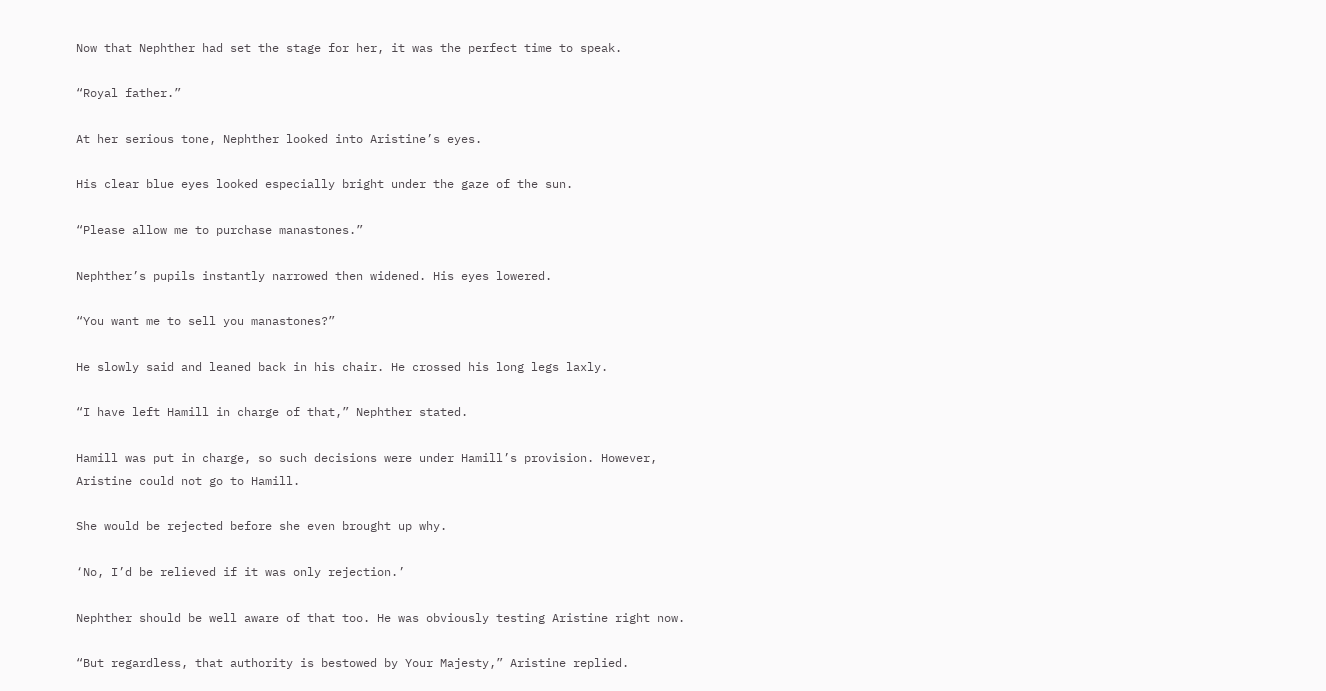Now that Nephther had set the stage for her, it was the perfect time to speak.

“Royal father.”

At her serious tone, Nephther looked into Aristine’s eyes.

His clear blue eyes looked especially bright under the gaze of the sun.

“Please allow me to purchase manastones.”

Nephther’s pupils instantly narrowed then widened. His eyes lowered.

“You want me to sell you manastones?”

He slowly said and leaned back in his chair. He crossed his long legs laxly.

“I have left Hamill in charge of that,” Nephther stated.

Hamill was put in charge, so such decisions were under Hamill’s provision. However, Aristine could not go to Hamill.

She would be rejected before she even brought up why.

‘No, I’d be relieved if it was only rejection.’

Nephther should be well aware of that too. He was obviously testing Aristine right now.

“But regardless, that authority is bestowed by Your Majesty,” Aristine replied.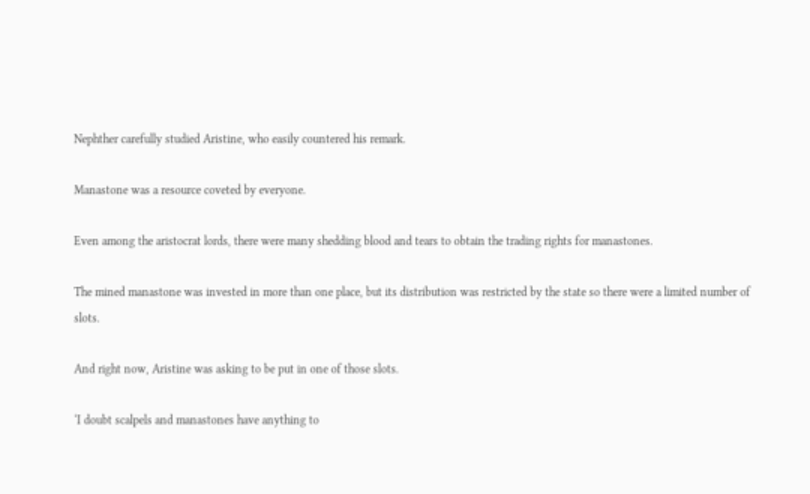Nephther carefully studied Aristine, who easily countered his remark.

Manastone was a resource coveted by everyone.

Even among the aristocrat lords, there were many shedding blood and tears to obtain the trading rights for manastones.

The mined manastone was invested in more than one place, but its distribution was restricted by the state so there were a limited number of slots.

And right now, Aristine was asking to be put in one of those slots.

‘I doubt scalpels and manastones have anything to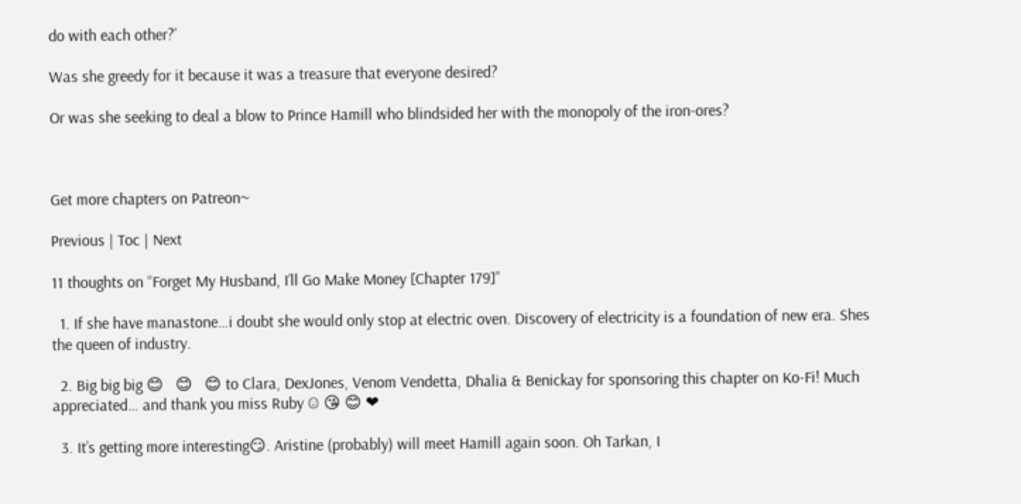do with each other?’

Was she greedy for it because it was a treasure that everyone desired?

Or was she seeking to deal a blow to Prince Hamill who blindsided her with the monopoly of the iron-ores?



Get more chapters on Patreon~

Previous | Toc | Next

11 thoughts on “Forget My Husband, I’ll Go Make Money [Chapter 179]”

  1. If she have manastone…i doubt she would only stop at electric oven. Discovery of electricity is a foundation of new era. Shes the queen of industry.

  2. Big big big 😊   😊   😊 to Clara, DexJones, Venom Vendetta, Dhalia & Benickay for sponsoring this chapter on Ko-Fi! Much appreciated… and thank you miss Ruby ☺ 😘 😊 ❤

  3. It’s getting more interesting😏. Aristine (probably) will meet Hamill again soon. Oh Tarkan, I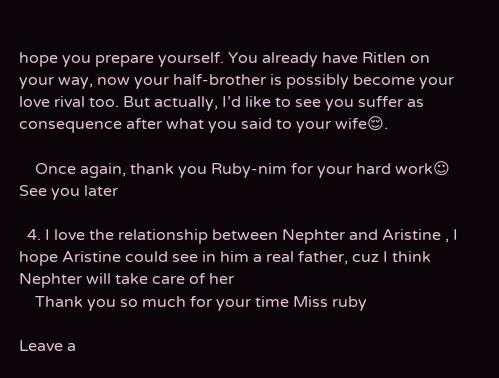hope you prepare yourself. You already have Ritlen on your way, now your half-brother is possibly become your love rival too. But actually, I’d like to see you suffer as consequence after what you said to your wife😌.

    Once again, thank you Ruby-nim for your hard work☺ See you later

  4. I love the relationship between Nephter and Aristine , I hope Aristine could see in him a real father, cuz I think Nephter will take care of her
    Thank you so much for your time Miss ruby

Leave a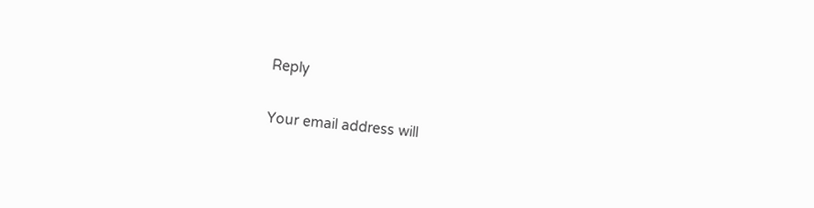Reply

Your email address will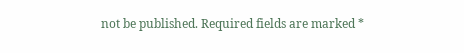not be published. Required fields are marked *